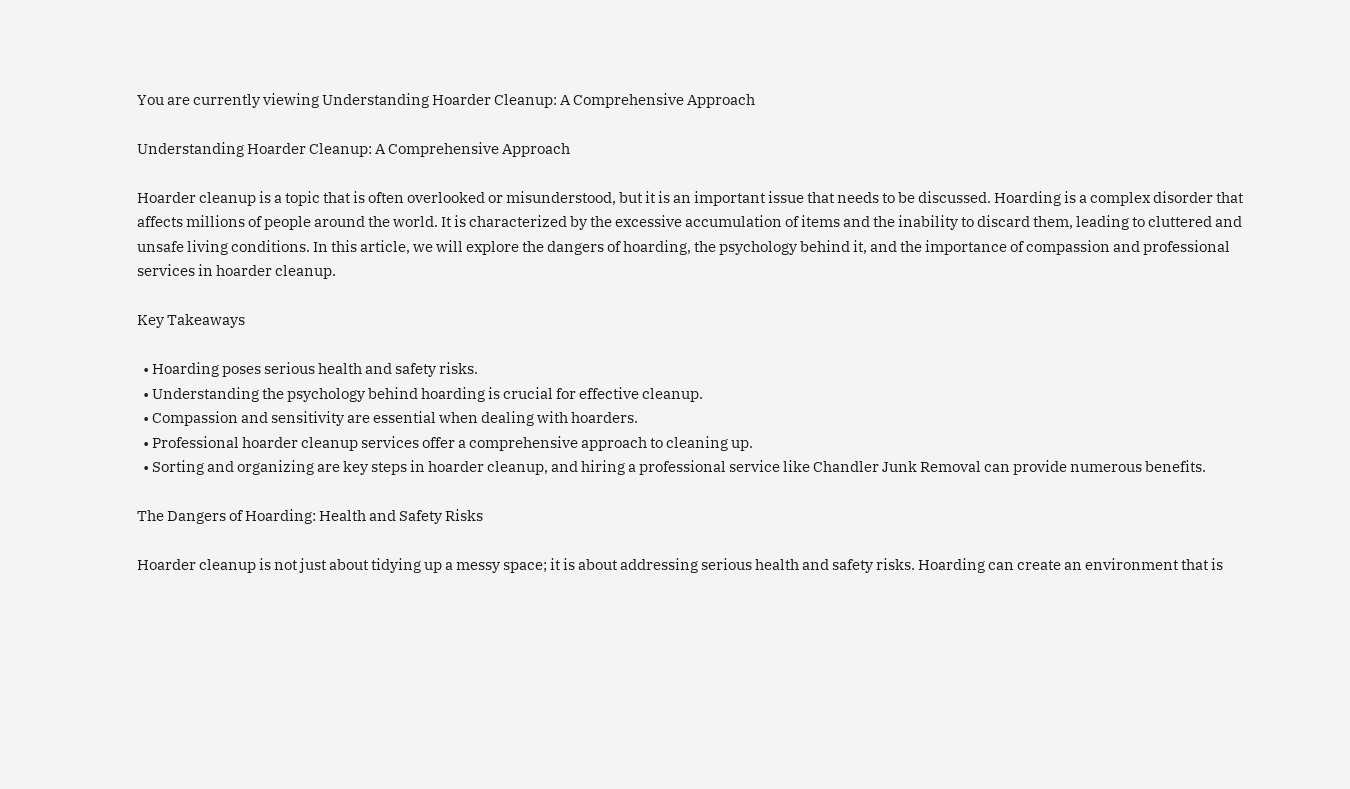You are currently viewing Understanding Hoarder Cleanup: A Comprehensive Approach

Understanding Hoarder Cleanup: A Comprehensive Approach

Hoarder cleanup is a topic that is often overlooked or misunderstood, but it is an important issue that needs to be discussed. Hoarding is a complex disorder that affects millions of people around the world. It is characterized by the excessive accumulation of items and the inability to discard them, leading to cluttered and unsafe living conditions. In this article, we will explore the dangers of hoarding, the psychology behind it, and the importance of compassion and professional services in hoarder cleanup.

Key Takeaways

  • Hoarding poses serious health and safety risks.
  • Understanding the psychology behind hoarding is crucial for effective cleanup.
  • Compassion and sensitivity are essential when dealing with hoarders.
  • Professional hoarder cleanup services offer a comprehensive approach to cleaning up.
  • Sorting and organizing are key steps in hoarder cleanup, and hiring a professional service like Chandler Junk Removal can provide numerous benefits.

The Dangers of Hoarding: Health and Safety Risks

Hoarder cleanup is not just about tidying up a messy space; it is about addressing serious health and safety risks. Hoarding can create an environment that is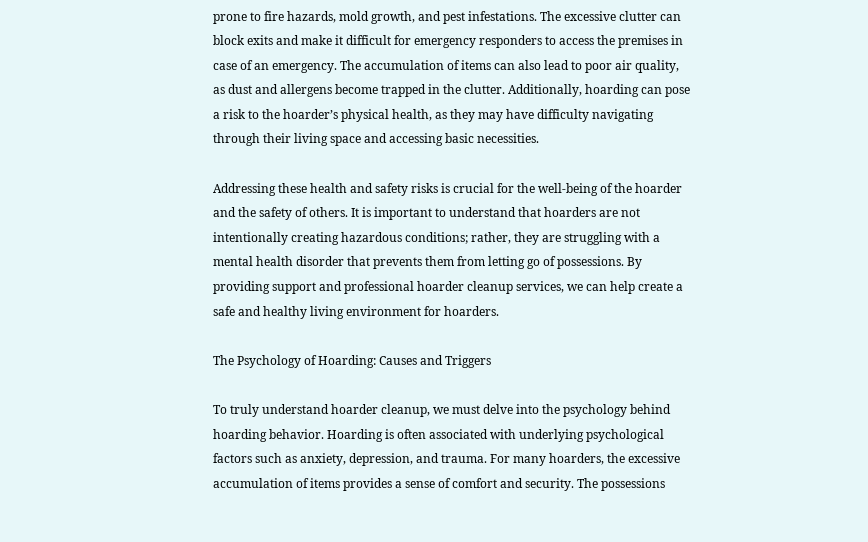prone to fire hazards, mold growth, and pest infestations. The excessive clutter can block exits and make it difficult for emergency responders to access the premises in case of an emergency. The accumulation of items can also lead to poor air quality, as dust and allergens become trapped in the clutter. Additionally, hoarding can pose a risk to the hoarder’s physical health, as they may have difficulty navigating through their living space and accessing basic necessities.

Addressing these health and safety risks is crucial for the well-being of the hoarder and the safety of others. It is important to understand that hoarders are not intentionally creating hazardous conditions; rather, they are struggling with a mental health disorder that prevents them from letting go of possessions. By providing support and professional hoarder cleanup services, we can help create a safe and healthy living environment for hoarders.

The Psychology of Hoarding: Causes and Triggers

To truly understand hoarder cleanup, we must delve into the psychology behind hoarding behavior. Hoarding is often associated with underlying psychological factors such as anxiety, depression, and trauma. For many hoarders, the excessive accumulation of items provides a sense of comfort and security. The possessions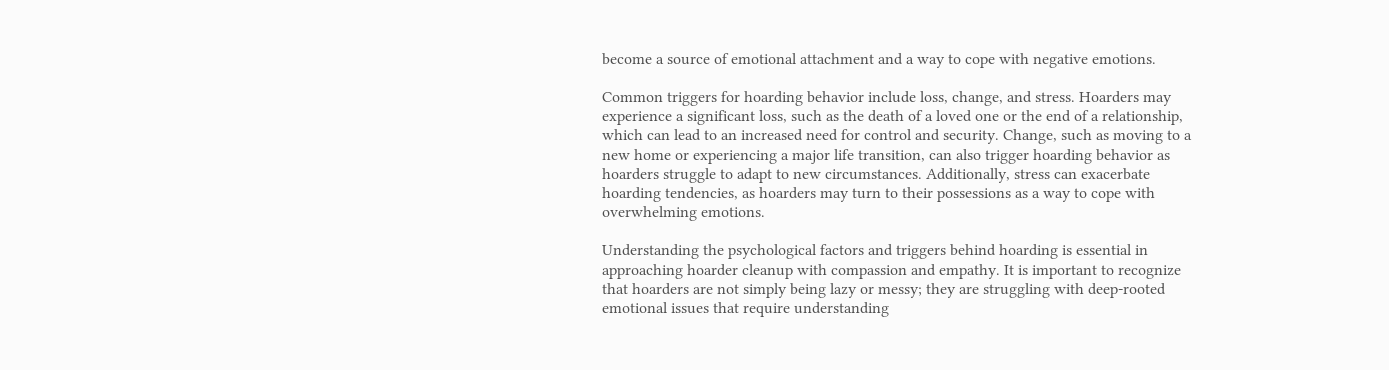become a source of emotional attachment and a way to cope with negative emotions.

Common triggers for hoarding behavior include loss, change, and stress. Hoarders may experience a significant loss, such as the death of a loved one or the end of a relationship, which can lead to an increased need for control and security. Change, such as moving to a new home or experiencing a major life transition, can also trigger hoarding behavior as hoarders struggle to adapt to new circumstances. Additionally, stress can exacerbate hoarding tendencies, as hoarders may turn to their possessions as a way to cope with overwhelming emotions.

Understanding the psychological factors and triggers behind hoarding is essential in approaching hoarder cleanup with compassion and empathy. It is important to recognize that hoarders are not simply being lazy or messy; they are struggling with deep-rooted emotional issues that require understanding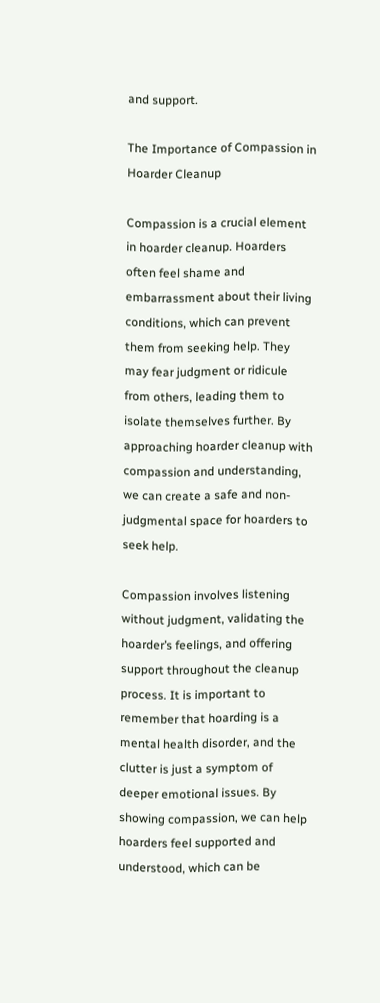and support.

The Importance of Compassion in Hoarder Cleanup

Compassion is a crucial element in hoarder cleanup. Hoarders often feel shame and embarrassment about their living conditions, which can prevent them from seeking help. They may fear judgment or ridicule from others, leading them to isolate themselves further. By approaching hoarder cleanup with compassion and understanding, we can create a safe and non-judgmental space for hoarders to seek help.

Compassion involves listening without judgment, validating the hoarder’s feelings, and offering support throughout the cleanup process. It is important to remember that hoarding is a mental health disorder, and the clutter is just a symptom of deeper emotional issues. By showing compassion, we can help hoarders feel supported and understood, which can be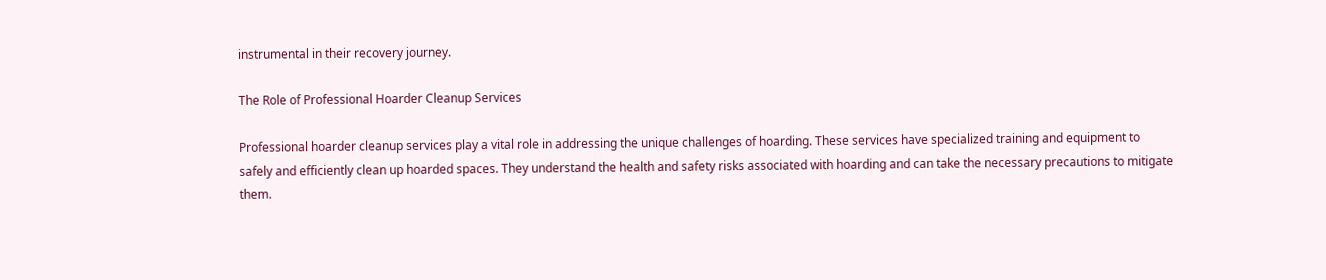instrumental in their recovery journey.

The Role of Professional Hoarder Cleanup Services

Professional hoarder cleanup services play a vital role in addressing the unique challenges of hoarding. These services have specialized training and equipment to safely and efficiently clean up hoarded spaces. They understand the health and safety risks associated with hoarding and can take the necessary precautions to mitigate them.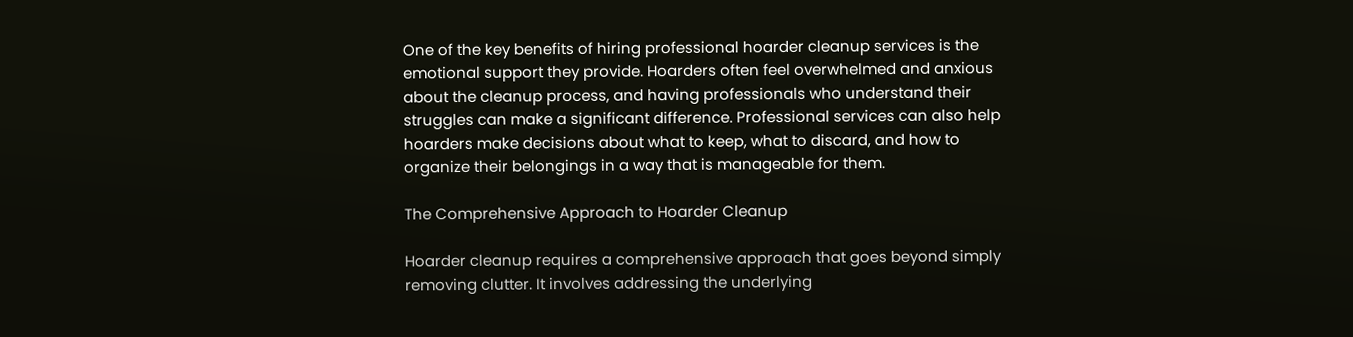One of the key benefits of hiring professional hoarder cleanup services is the emotional support they provide. Hoarders often feel overwhelmed and anxious about the cleanup process, and having professionals who understand their struggles can make a significant difference. Professional services can also help hoarders make decisions about what to keep, what to discard, and how to organize their belongings in a way that is manageable for them.

The Comprehensive Approach to Hoarder Cleanup

Hoarder cleanup requires a comprehensive approach that goes beyond simply removing clutter. It involves addressing the underlying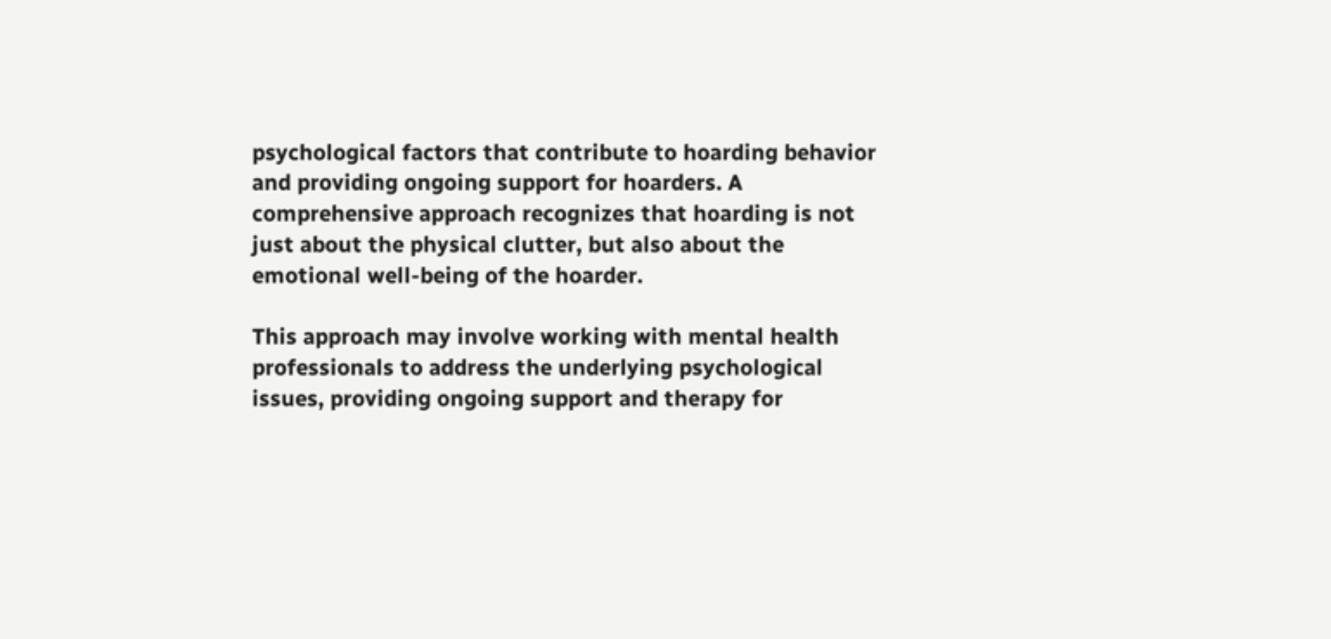psychological factors that contribute to hoarding behavior and providing ongoing support for hoarders. A comprehensive approach recognizes that hoarding is not just about the physical clutter, but also about the emotional well-being of the hoarder.

This approach may involve working with mental health professionals to address the underlying psychological issues, providing ongoing support and therapy for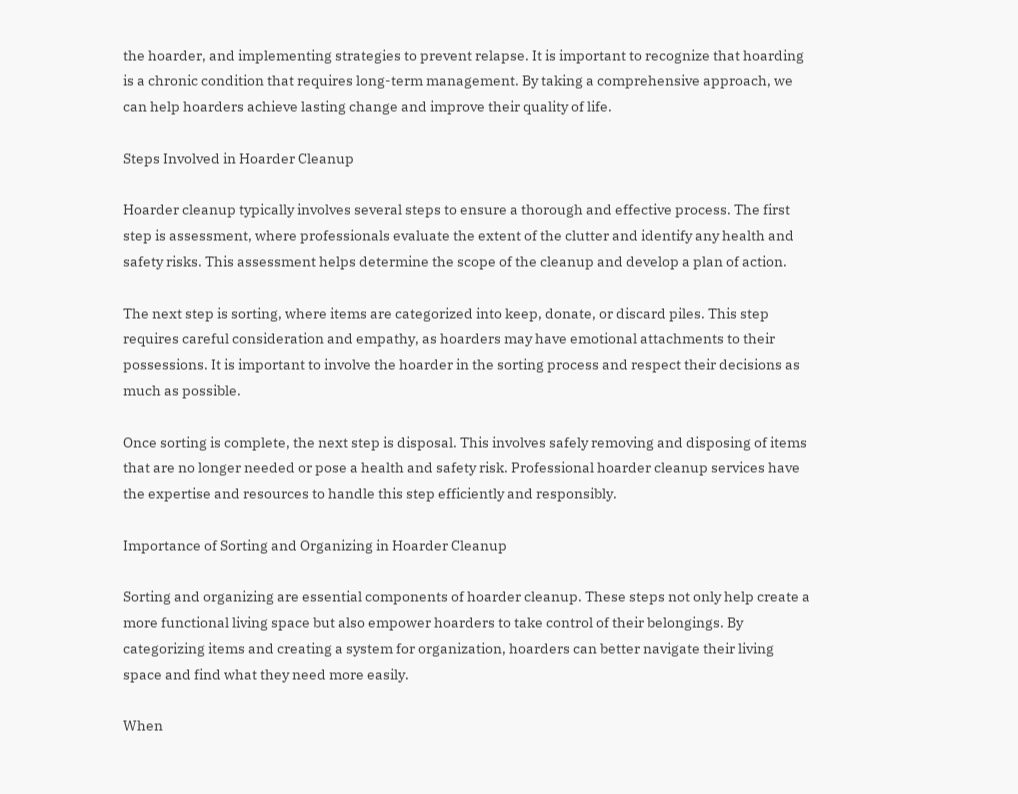the hoarder, and implementing strategies to prevent relapse. It is important to recognize that hoarding is a chronic condition that requires long-term management. By taking a comprehensive approach, we can help hoarders achieve lasting change and improve their quality of life.

Steps Involved in Hoarder Cleanup

Hoarder cleanup typically involves several steps to ensure a thorough and effective process. The first step is assessment, where professionals evaluate the extent of the clutter and identify any health and safety risks. This assessment helps determine the scope of the cleanup and develop a plan of action.

The next step is sorting, where items are categorized into keep, donate, or discard piles. This step requires careful consideration and empathy, as hoarders may have emotional attachments to their possessions. It is important to involve the hoarder in the sorting process and respect their decisions as much as possible.

Once sorting is complete, the next step is disposal. This involves safely removing and disposing of items that are no longer needed or pose a health and safety risk. Professional hoarder cleanup services have the expertise and resources to handle this step efficiently and responsibly.

Importance of Sorting and Organizing in Hoarder Cleanup

Sorting and organizing are essential components of hoarder cleanup. These steps not only help create a more functional living space but also empower hoarders to take control of their belongings. By categorizing items and creating a system for organization, hoarders can better navigate their living space and find what they need more easily.

When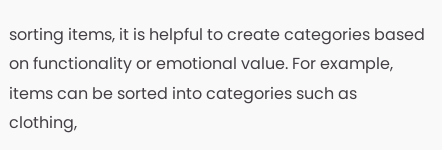sorting items, it is helpful to create categories based on functionality or emotional value. For example, items can be sorted into categories such as clothing,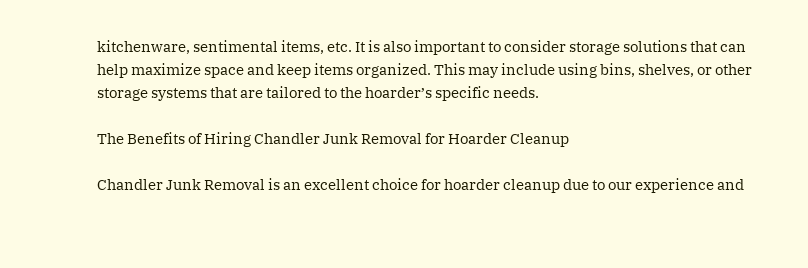kitchenware, sentimental items, etc. It is also important to consider storage solutions that can help maximize space and keep items organized. This may include using bins, shelves, or other storage systems that are tailored to the hoarder’s specific needs.

The Benefits of Hiring Chandler Junk Removal for Hoarder Cleanup

Chandler Junk Removal is an excellent choice for hoarder cleanup due to our experience and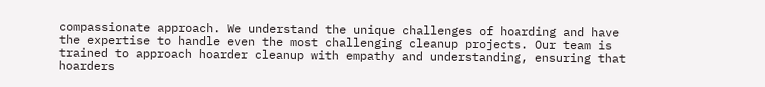compassionate approach. We understand the unique challenges of hoarding and have the expertise to handle even the most challenging cleanup projects. Our team is trained to approach hoarder cleanup with empathy and understanding, ensuring that hoarders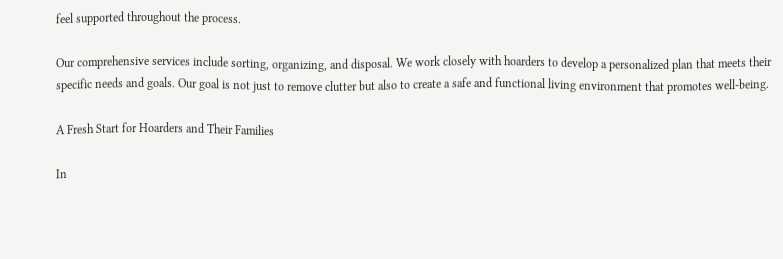feel supported throughout the process.

Our comprehensive services include sorting, organizing, and disposal. We work closely with hoarders to develop a personalized plan that meets their specific needs and goals. Our goal is not just to remove clutter but also to create a safe and functional living environment that promotes well-being.

A Fresh Start for Hoarders and Their Families

In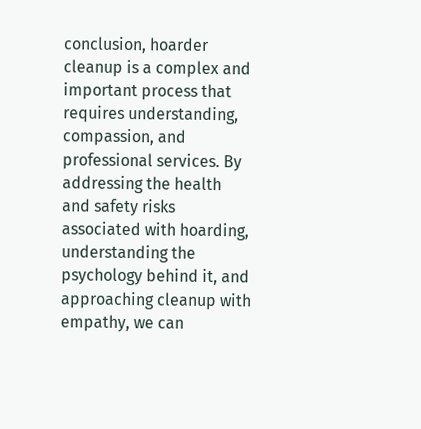conclusion, hoarder cleanup is a complex and important process that requires understanding, compassion, and professional services. By addressing the health and safety risks associated with hoarding, understanding the psychology behind it, and approaching cleanup with empathy, we can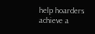help hoarders achieve a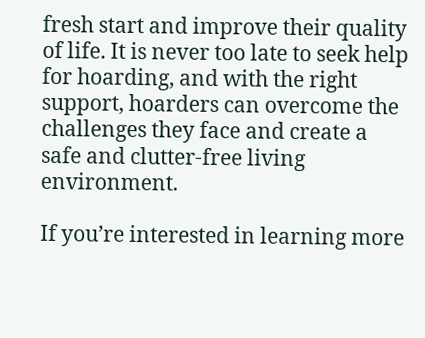fresh start and improve their quality of life. It is never too late to seek help for hoarding, and with the right support, hoarders can overcome the challenges they face and create a safe and clutter-free living environment.

If you’re interested in learning more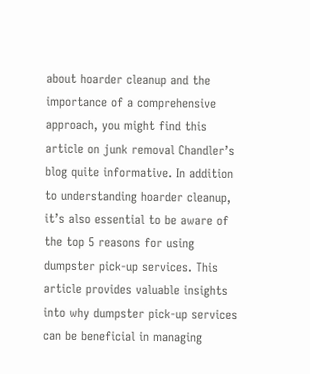about hoarder cleanup and the importance of a comprehensive approach, you might find this article on junk removal Chandler’s blog quite informative. In addition to understanding hoarder cleanup, it’s also essential to be aware of the top 5 reasons for using dumpster pick-up services. This article provides valuable insights into why dumpster pick-up services can be beneficial in managing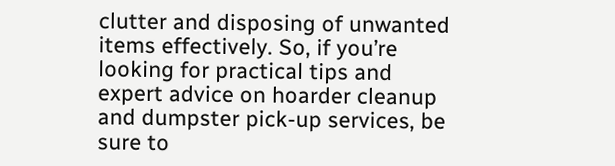clutter and disposing of unwanted items effectively. So, if you’re looking for practical tips and expert advice on hoarder cleanup and dumpster pick-up services, be sure to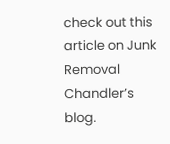check out this article on Junk Removal Chandler’s blog.